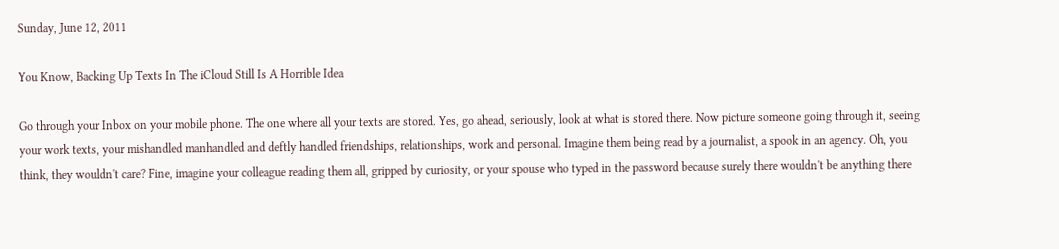Sunday, June 12, 2011

You Know, Backing Up Texts In The iCloud Still Is A Horrible Idea

Go through your Inbox on your mobile phone. The one where all your texts are stored. Yes, go ahead, seriously, look at what is stored there. Now picture someone going through it, seeing your work texts, your mishandled manhandled and deftly handled friendships, relationships, work and personal. Imagine them being read by a journalist, a spook in an agency. Oh, you think, they wouldn't care? Fine, imagine your colleague reading them all, gripped by curiosity, or your spouse who typed in the password because surely there wouldn't be anything there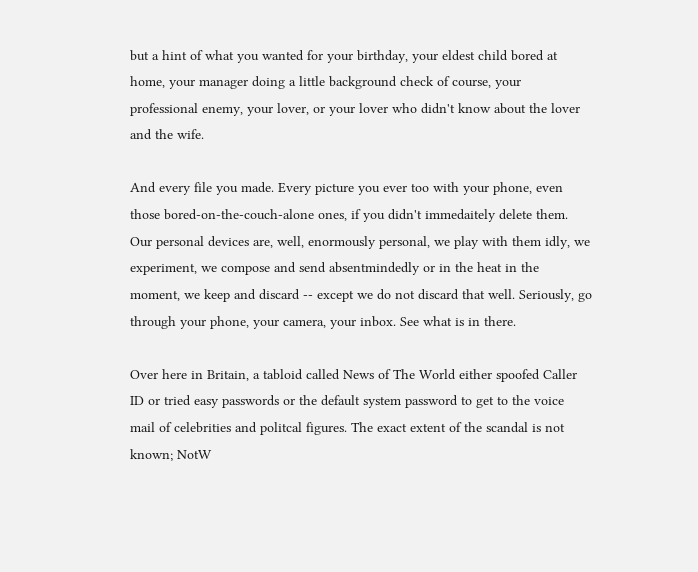but a hint of what you wanted for your birthday, your eldest child bored at home, your manager doing a little background check of course, your professional enemy, your lover, or your lover who didn't know about the lover and the wife.

And every file you made. Every picture you ever too with your phone, even those bored-on-the-couch-alone ones, if you didn't immedaitely delete them. Our personal devices are, well, enormously personal, we play with them idly, we experiment, we compose and send absentmindedly or in the heat in the moment, we keep and discard -- except we do not discard that well. Seriously, go through your phone, your camera, your inbox. See what is in there.

Over here in Britain, a tabloid called News of The World either spoofed Caller ID or tried easy passwords or the default system password to get to the voice mail of celebrities and politcal figures. The exact extent of the scandal is not known; NotW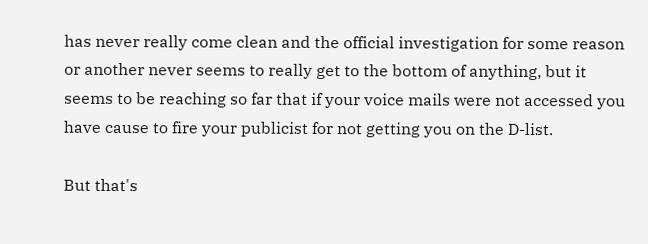has never really come clean and the official investigation for some reason or another never seems to really get to the bottom of anything, but it seems to be reaching so far that if your voice mails were not accessed you have cause to fire your publicist for not getting you on the D-list.

But that's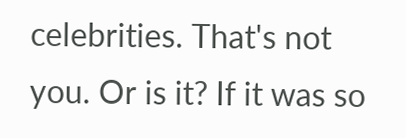celebrities. That's not you. Or is it? If it was so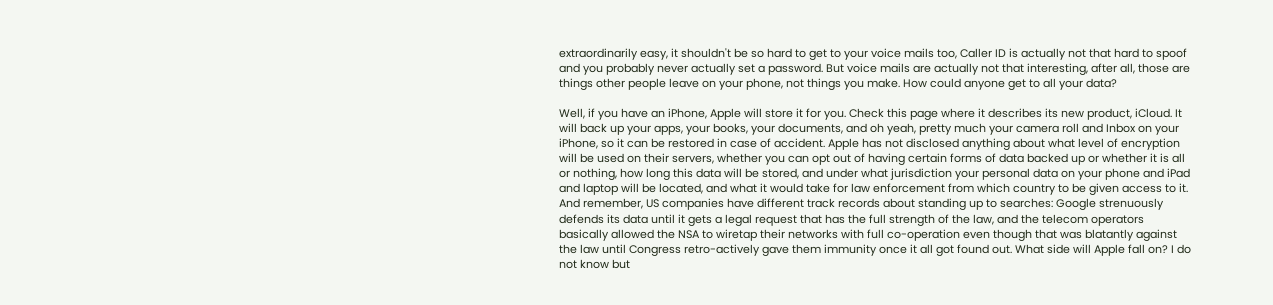extraordinarily easy, it shouldn't be so hard to get to your voice mails too, Caller ID is actually not that hard to spoof and you probably never actually set a password. But voice mails are actually not that interesting, after all, those are things other people leave on your phone, not things you make. How could anyone get to all your data?

Well, if you have an iPhone, Apple will store it for you. Check this page where it describes its new product, iCloud. It will back up your apps, your books, your documents, and oh yeah, pretty much your camera roll and Inbox on your iPhone, so it can be restored in case of accident. Apple has not disclosed anything about what level of encryption will be used on their servers, whether you can opt out of having certain forms of data backed up or whether it is all or nothing, how long this data will be stored, and under what jurisdiction your personal data on your phone and iPad and laptop will be located, and what it would take for law enforcement from which country to be given access to it. And remember, US companies have different track records about standing up to searches: Google strenuously defends its data until it gets a legal request that has the full strength of the law, and the telecom operators basically allowed the NSA to wiretap their networks with full co-operation even though that was blatantly against the law until Congress retro-actively gave them immunity once it all got found out. What side will Apple fall on? I do not know but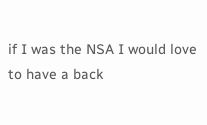if I was the NSA I would love to have a back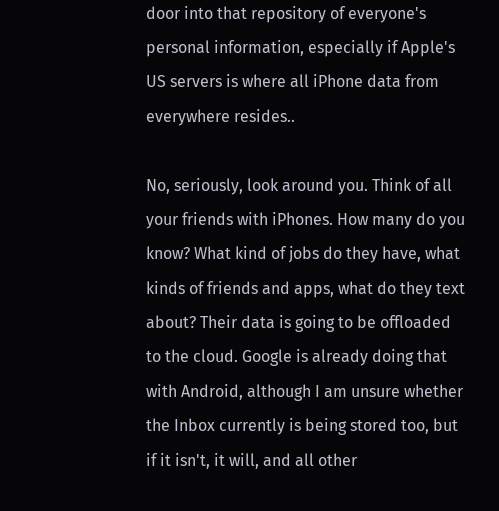door into that repository of everyone's personal information, especially if Apple's US servers is where all iPhone data from everywhere resides..

No, seriously, look around you. Think of all your friends with iPhones. How many do you know? What kind of jobs do they have, what kinds of friends and apps, what do they text about? Their data is going to be offloaded to the cloud. Google is already doing that with Android, although I am unsure whether the Inbox currently is being stored too, but if it isn't, it will, and all other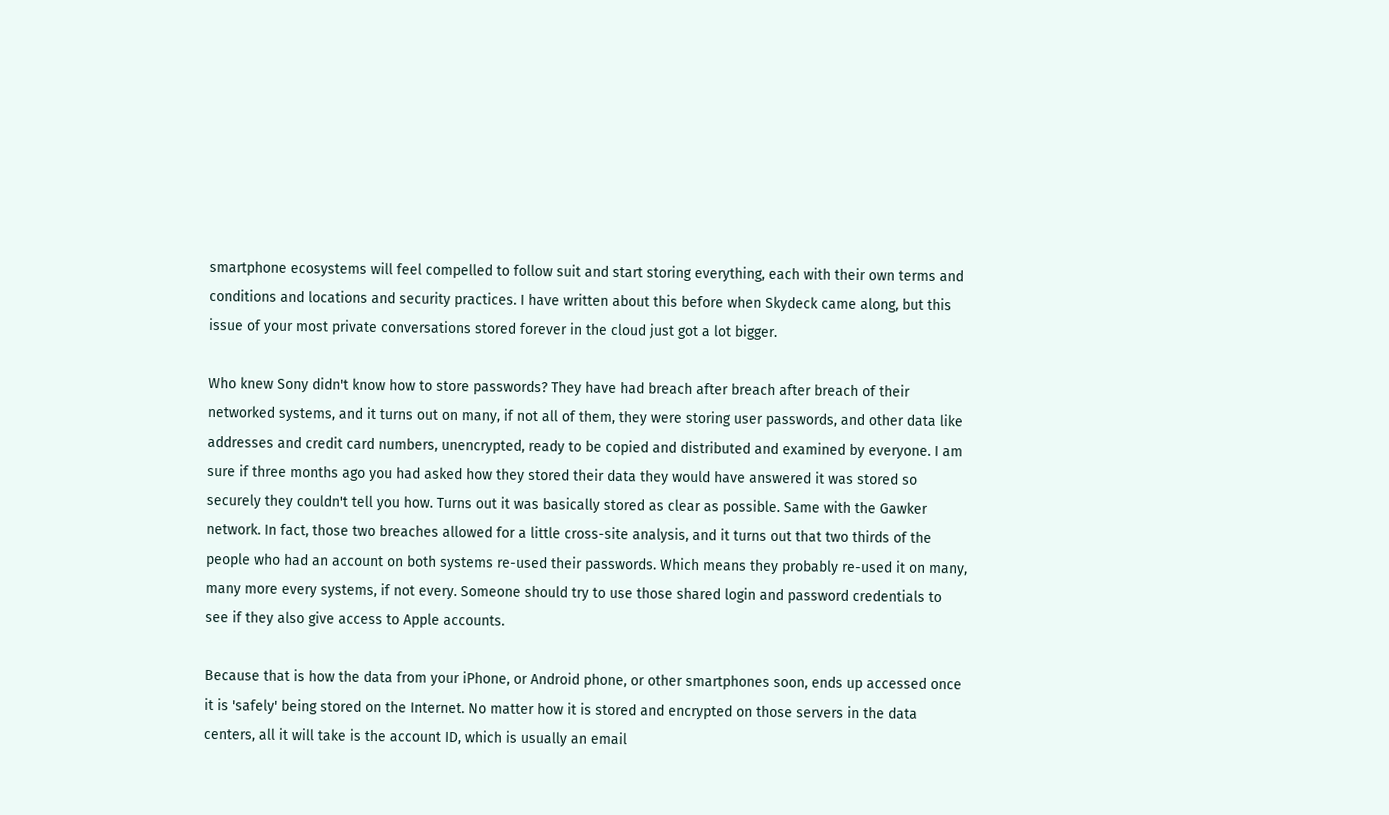smartphone ecosystems will feel compelled to follow suit and start storing everything, each with their own terms and conditions and locations and security practices. I have written about this before when Skydeck came along, but this issue of your most private conversations stored forever in the cloud just got a lot bigger.

Who knew Sony didn't know how to store passwords? They have had breach after breach after breach of their networked systems, and it turns out on many, if not all of them, they were storing user passwords, and other data like addresses and credit card numbers, unencrypted, ready to be copied and distributed and examined by everyone. I am sure if three months ago you had asked how they stored their data they would have answered it was stored so securely they couldn't tell you how. Turns out it was basically stored as clear as possible. Same with the Gawker network. In fact, those two breaches allowed for a little cross-site analysis, and it turns out that two thirds of the people who had an account on both systems re-used their passwords. Which means they probably re-used it on many, many more every systems, if not every. Someone should try to use those shared login and password credentials to see if they also give access to Apple accounts.

Because that is how the data from your iPhone, or Android phone, or other smartphones soon, ends up accessed once it is 'safely' being stored on the Internet. No matter how it is stored and encrypted on those servers in the data centers, all it will take is the account ID, which is usually an email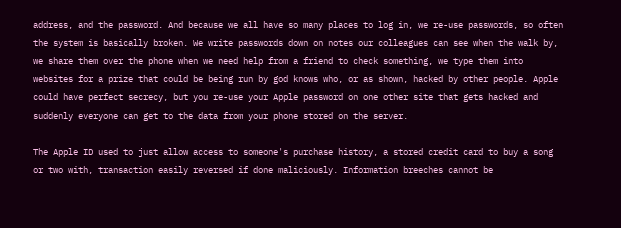address, and the password. And because we all have so many places to log in, we re-use passwords, so often the system is basically broken. We write passwords down on notes our colleagues can see when the walk by, we share them over the phone when we need help from a friend to check something, we type them into websites for a prize that could be being run by god knows who, or as shown, hacked by other people. Apple could have perfect secrecy, but you re-use your Apple password on one other site that gets hacked and suddenly everyone can get to the data from your phone stored on the server.

The Apple ID used to just allow access to someone's purchase history, a stored credit card to buy a song or two with, transaction easily reversed if done maliciously. Information breeches cannot be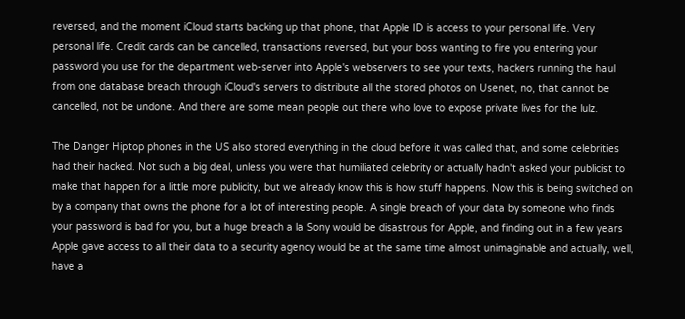reversed, and the moment iCloud starts backing up that phone, that Apple ID is access to your personal life. Very personal life. Credit cards can be cancelled, transactions reversed, but your boss wanting to fire you entering your password you use for the department web-server into Apple's webservers to see your texts, hackers running the haul from one database breach through iCloud's servers to distribute all the stored photos on Usenet, no, that cannot be cancelled, not be undone. And there are some mean people out there who love to expose private lives for the lulz.

The Danger Hiptop phones in the US also stored everything in the cloud before it was called that, and some celebrities had their hacked. Not such a big deal, unless you were that humiliated celebrity or actually hadn't asked your publicist to make that happen for a little more publicity, but we already know this is how stuff happens. Now this is being switched on by a company that owns the phone for a lot of interesting people. A single breach of your data by someone who finds your password is bad for you, but a huge breach a la Sony would be disastrous for Apple, and finding out in a few years Apple gave access to all their data to a security agency would be at the same time almost unimaginable and actually, well, have a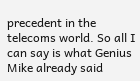precedent in the telecoms world. So all I can say is what Genius Mike already said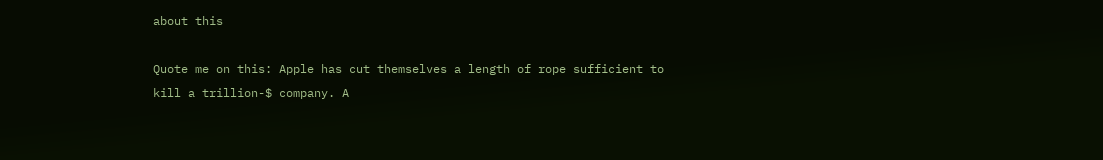about this

Quote me on this: Apple has cut themselves a length of rope sufficient to kill a trillion-$ company. A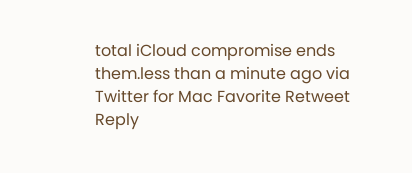total iCloud compromise ends them.less than a minute ago via Twitter for Mac Favorite Retweet Reply